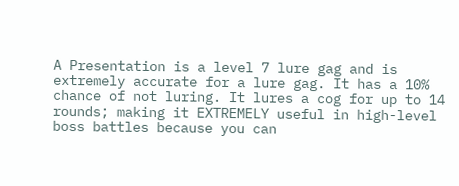A Presentation is a level 7 lure gag and is extremely accurate for a lure gag. It has a 10% chance of not luring. It lures a cog for up to 14 rounds; making it EXTREMELY useful in high-level boss battles because you can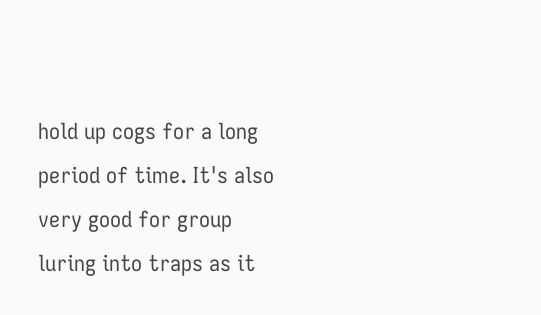hold up cogs for a long period of time. It's also very good for group luring into traps as it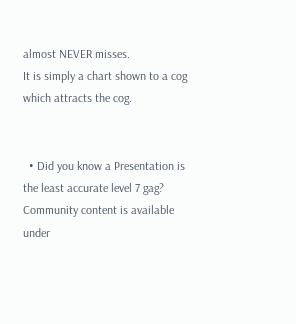almost NEVER misses.
It is simply a chart shown to a cog which attracts the cog.


  • Did you know a Presentation is the least accurate level 7 gag?
Community content is available under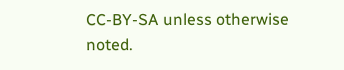CC-BY-SA unless otherwise noted.